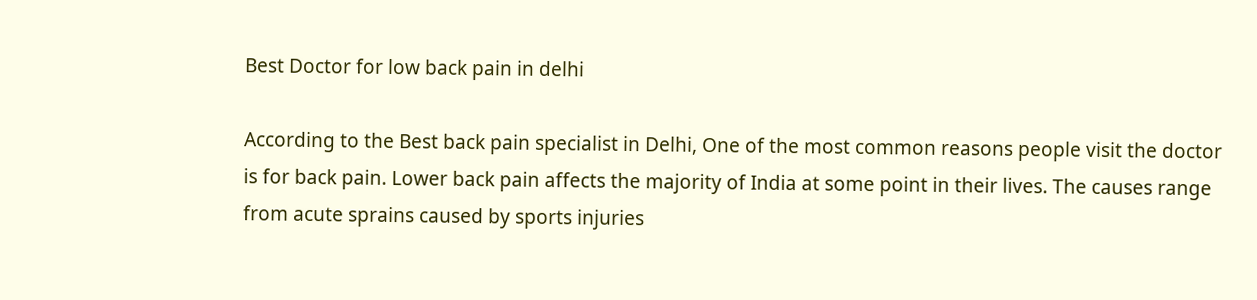Best Doctor for low back pain in delhi

According to the Best back pain specialist in Delhi, One of the most common reasons people visit the doctor is for back pain. Lower back pain affects the majority of India at some point in their lives. The causes range from acute sprains caused by sports injuries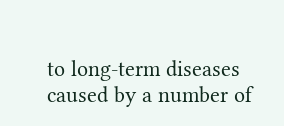to long-term diseases caused by a number of